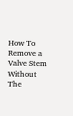How To Remove a Valve Stem Without The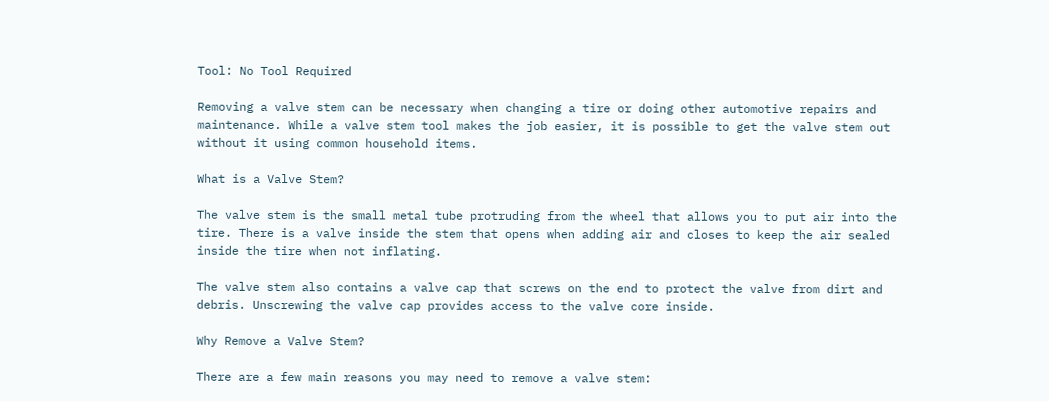Tool: No Tool Required

Removing a valve stem can be necessary when changing a tire or doing other automotive repairs and maintenance. While a valve stem tool makes the job easier, it is possible to get the valve stem out without it using common household items.

What is a Valve Stem?

The valve stem is the small metal tube protruding from the wheel that allows you to put air into the tire. There is a valve inside the stem that opens when adding air and closes to keep the air sealed inside the tire when not inflating.

The valve stem also contains a valve cap that screws on the end to protect the valve from dirt and debris. Unscrewing the valve cap provides access to the valve core inside.

Why Remove a Valve Stem?

There are a few main reasons you may need to remove a valve stem: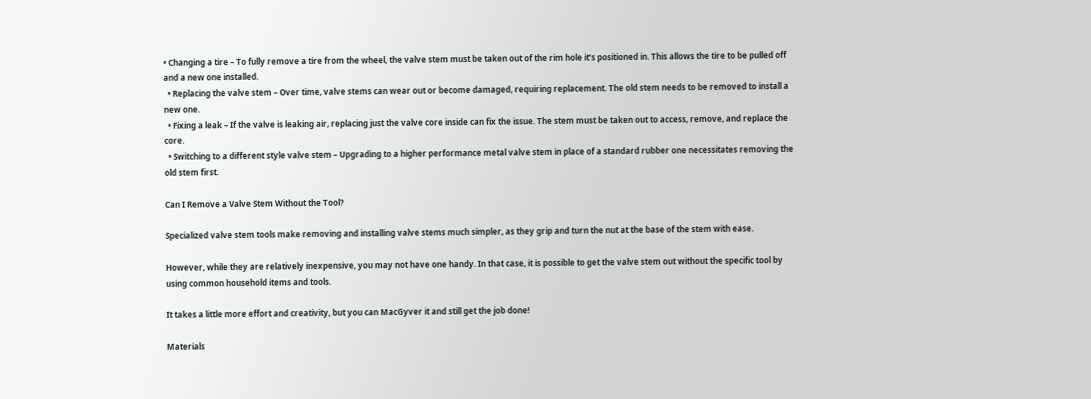• Changing a tire – To fully remove a tire from the wheel, the valve stem must be taken out of the rim hole it’s positioned in. This allows the tire to be pulled off and a new one installed.
  • Replacing the valve stem – Over time, valve stems can wear out or become damaged, requiring replacement. The old stem needs to be removed to install a new one.
  • Fixing a leak – If the valve is leaking air, replacing just the valve core inside can fix the issue. The stem must be taken out to access, remove, and replace the core.
  • Switching to a different style valve stem – Upgrading to a higher performance metal valve stem in place of a standard rubber one necessitates removing the old stem first.

Can I Remove a Valve Stem Without the Tool?

Specialized valve stem tools make removing and installing valve stems much simpler, as they grip and turn the nut at the base of the stem with ease.

However, while they are relatively inexpensive, you may not have one handy. In that case, it is possible to get the valve stem out without the specific tool by using common household items and tools.

It takes a little more effort and creativity, but you can MacGyver it and still get the job done!

Materials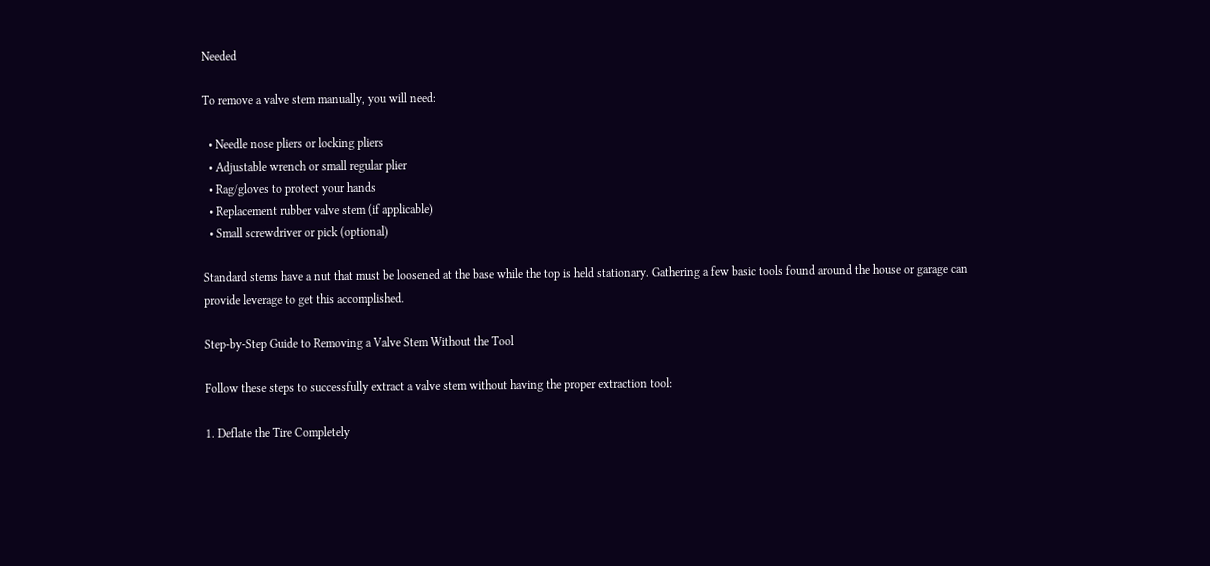Needed

To remove a valve stem manually, you will need:

  • Needle nose pliers or locking pliers
  • Adjustable wrench or small regular plier
  • Rag/gloves to protect your hands
  • Replacement rubber valve stem (if applicable)
  • Small screwdriver or pick (optional)

Standard stems have a nut that must be loosened at the base while the top is held stationary. Gathering a few basic tools found around the house or garage can provide leverage to get this accomplished.

Step-by-Step Guide to Removing a Valve Stem Without the Tool

Follow these steps to successfully extract a valve stem without having the proper extraction tool:

1. Deflate the Tire Completely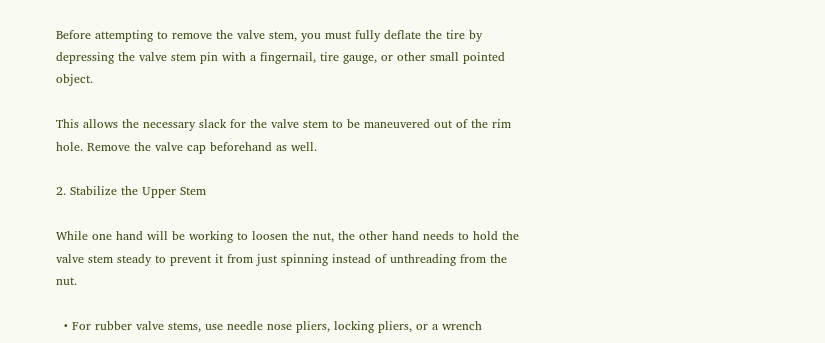Before attempting to remove the valve stem, you must fully deflate the tire by depressing the valve stem pin with a fingernail, tire gauge, or other small pointed object.

This allows the necessary slack for the valve stem to be maneuvered out of the rim hole. Remove the valve cap beforehand as well.

2. Stabilize the Upper Stem

While one hand will be working to loosen the nut, the other hand needs to hold the valve stem steady to prevent it from just spinning instead of unthreading from the nut.

  • For rubber valve stems, use needle nose pliers, locking pliers, or a wrench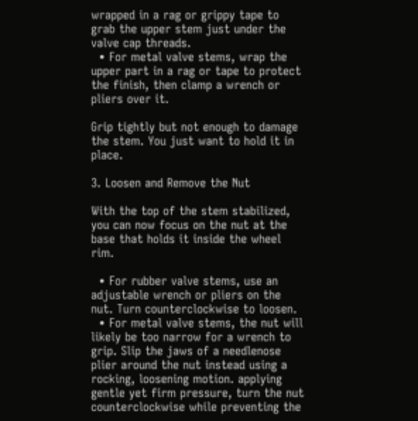wrapped in a rag or grippy tape to grab the upper stem just under the valve cap threads.
  • For metal valve stems, wrap the upper part in a rag or tape to protect the finish, then clamp a wrench or pliers over it.

Grip tightly but not enough to damage the stem. You just want to hold it in place.

3. Loosen and Remove the Nut

With the top of the stem stabilized, you can now focus on the nut at the base that holds it inside the wheel rim.

  • For rubber valve stems, use an adjustable wrench or pliers on the nut. Turn counterclockwise to loosen.
  • For metal valve stems, the nut will likely be too narrow for a wrench to grip. Slip the jaws of a needlenose plier around the nut instead using a rocking, loosening motion. applying gentle yet firm pressure, turn the nut counterclockwise while preventing the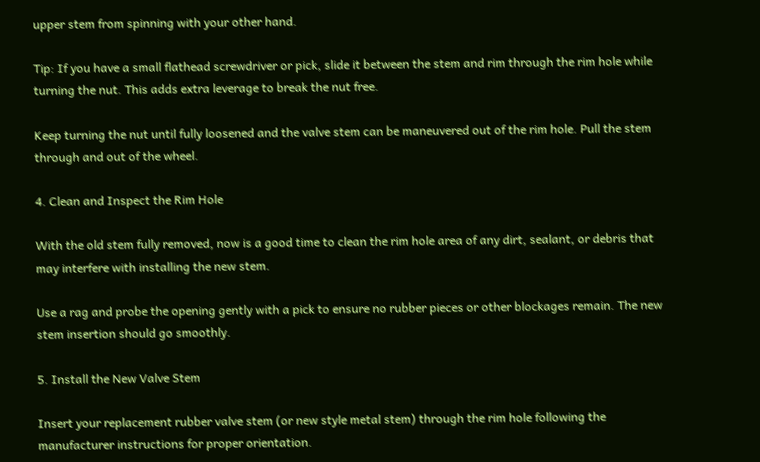upper stem from spinning with your other hand.

Tip: If you have a small flathead screwdriver or pick, slide it between the stem and rim through the rim hole while turning the nut. This adds extra leverage to break the nut free.

Keep turning the nut until fully loosened and the valve stem can be maneuvered out of the rim hole. Pull the stem through and out of the wheel.

4. Clean and Inspect the Rim Hole

With the old stem fully removed, now is a good time to clean the rim hole area of any dirt, sealant, or debris that may interfere with installing the new stem.

Use a rag and probe the opening gently with a pick to ensure no rubber pieces or other blockages remain. The new stem insertion should go smoothly.

5. Install the New Valve Stem

Insert your replacement rubber valve stem (or new style metal stem) through the rim hole following the manufacturer instructions for proper orientation.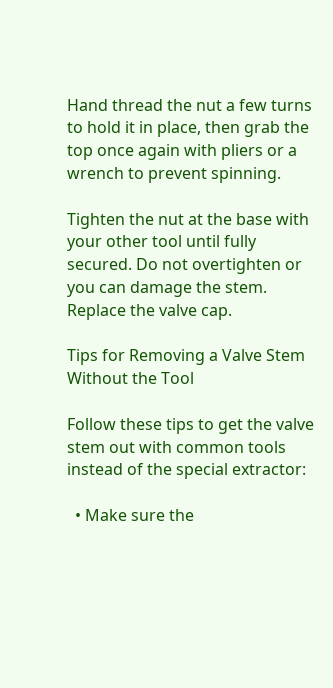Hand thread the nut a few turns to hold it in place, then grab the top once again with pliers or a wrench to prevent spinning.

Tighten the nut at the base with your other tool until fully secured. Do not overtighten or you can damage the stem. Replace the valve cap.

Tips for Removing a Valve Stem Without the Tool

Follow these tips to get the valve stem out with common tools instead of the special extractor:

  • Make sure the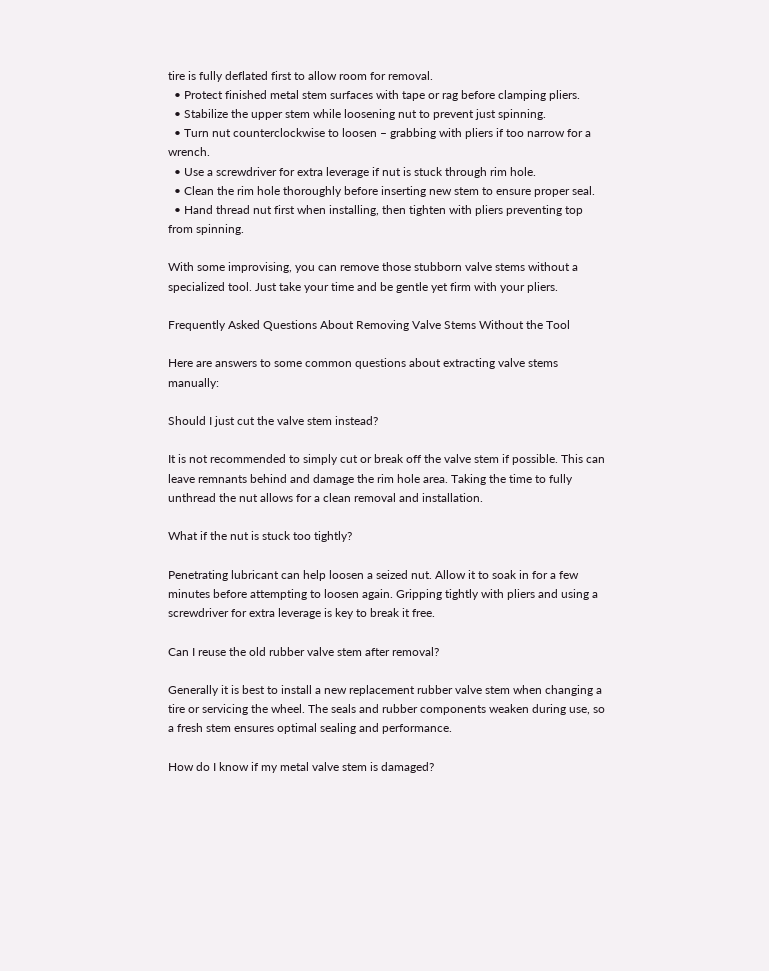tire is fully deflated first to allow room for removal.
  • Protect finished metal stem surfaces with tape or rag before clamping pliers.
  • Stabilize the upper stem while loosening nut to prevent just spinning.
  • Turn nut counterclockwise to loosen – grabbing with pliers if too narrow for a wrench.
  • Use a screwdriver for extra leverage if nut is stuck through rim hole.
  • Clean the rim hole thoroughly before inserting new stem to ensure proper seal.
  • Hand thread nut first when installing, then tighten with pliers preventing top from spinning.

With some improvising, you can remove those stubborn valve stems without a specialized tool. Just take your time and be gentle yet firm with your pliers.

Frequently Asked Questions About Removing Valve Stems Without the Tool

Here are answers to some common questions about extracting valve stems manually:

Should I just cut the valve stem instead?

It is not recommended to simply cut or break off the valve stem if possible. This can leave remnants behind and damage the rim hole area. Taking the time to fully unthread the nut allows for a clean removal and installation.

What if the nut is stuck too tightly?

Penetrating lubricant can help loosen a seized nut. Allow it to soak in for a few minutes before attempting to loosen again. Gripping tightly with pliers and using a screwdriver for extra leverage is key to break it free.

Can I reuse the old rubber valve stem after removal?

Generally it is best to install a new replacement rubber valve stem when changing a tire or servicing the wheel. The seals and rubber components weaken during use, so a fresh stem ensures optimal sealing and performance.

How do I know if my metal valve stem is damaged?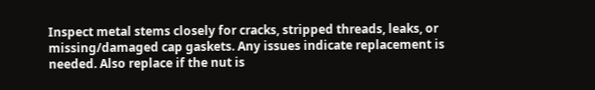Inspect metal stems closely for cracks, stripped threads, leaks, or missing/damaged cap gaskets. Any issues indicate replacement is needed. Also replace if the nut is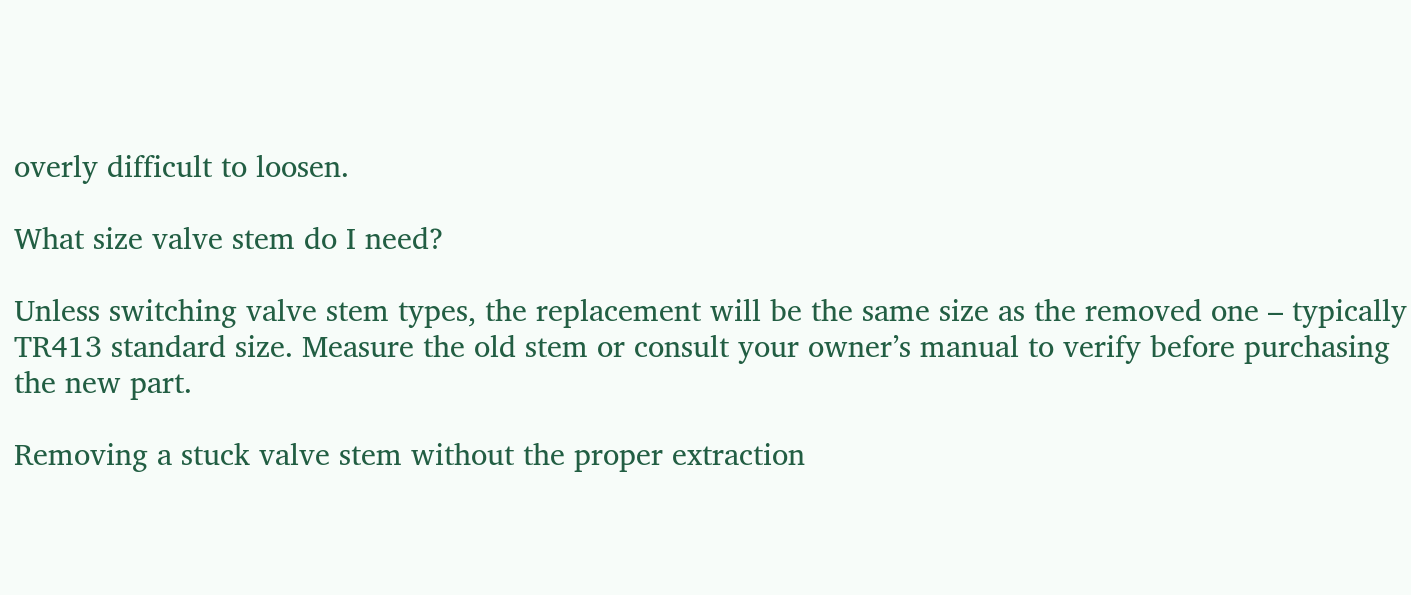overly difficult to loosen.

What size valve stem do I need?

Unless switching valve stem types, the replacement will be the same size as the removed one – typically TR413 standard size. Measure the old stem or consult your owner’s manual to verify before purchasing the new part.

Removing a stuck valve stem without the proper extraction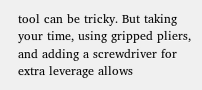tool can be tricky. But taking your time, using gripped pliers, and adding a screwdriver for extra leverage allows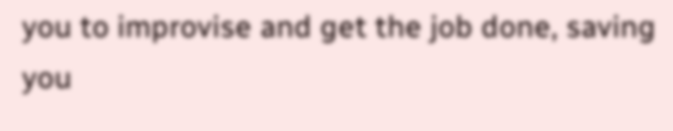you to improvise and get the job done, saving you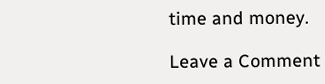time and money.

Leave a Comment